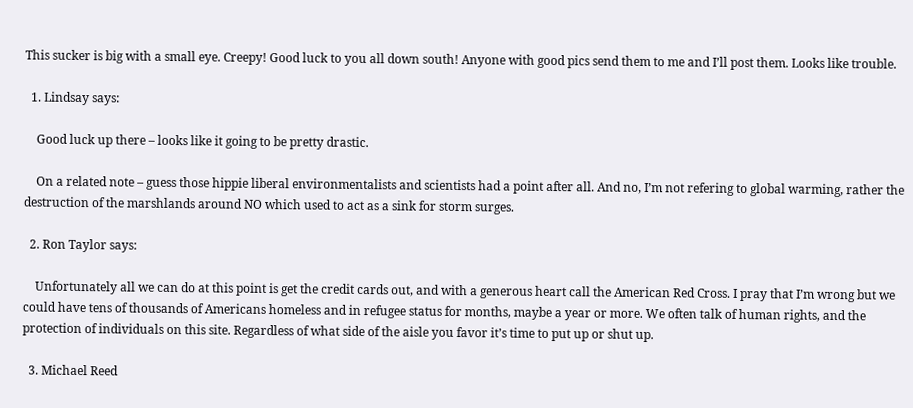This sucker is big with a small eye. Creepy! Good luck to you all down south! Anyone with good pics send them to me and I’ll post them. Looks like trouble.

  1. Lindsay says:

    Good luck up there – looks like it going to be pretty drastic.

    On a related note – guess those hippie liberal environmentalists and scientists had a point after all. And no, I’m not refering to global warming, rather the destruction of the marshlands around NO which used to act as a sink for storm surges.

  2. Ron Taylor says:

    Unfortunately all we can do at this point is get the credit cards out, and with a generous heart call the American Red Cross. I pray that I’m wrong but we could have tens of thousands of Americans homeless and in refugee status for months, maybe a year or more. We often talk of human rights, and the protection of individuals on this site. Regardless of what side of the aisle you favor it’s time to put up or shut up.

  3. Michael Reed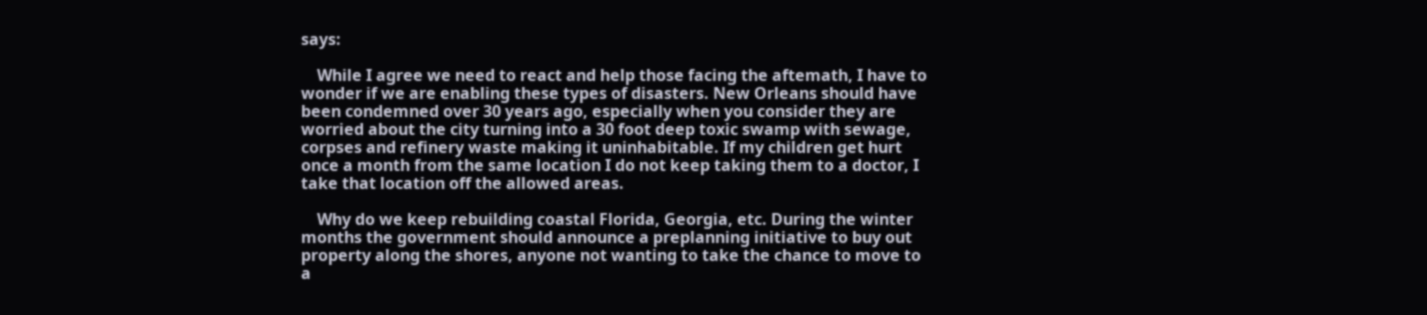says:

    While I agree we need to react and help those facing the aftemath, I have to wonder if we are enabling these types of disasters. New Orleans should have been condemned over 30 years ago, especially when you consider they are worried about the city turning into a 30 foot deep toxic swamp with sewage, corpses and refinery waste making it uninhabitable. If my children get hurt once a month from the same location I do not keep taking them to a doctor, I take that location off the allowed areas.

    Why do we keep rebuilding coastal Florida, Georgia, etc. During the winter months the government should announce a preplanning initiative to buy out property along the shores, anyone not wanting to take the chance to move to a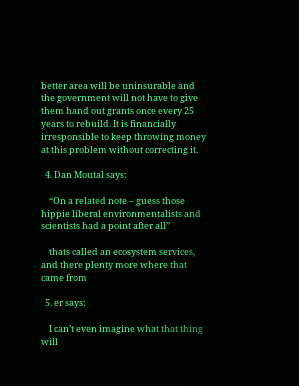better area will be uninsurable and the government will not have to give them hand out grants once every 25 years to rebuild. It is financially irresponsible to keep throwing money at this problem without correcting it.

  4. Dan Moutal says:

    “On a related note – guess those hippie liberal environmentalists and scientists had a point after all”

    thats called an ecosystem services, and there plenty more where that came from

  5. er says:

    I can’t even imagine what that thing will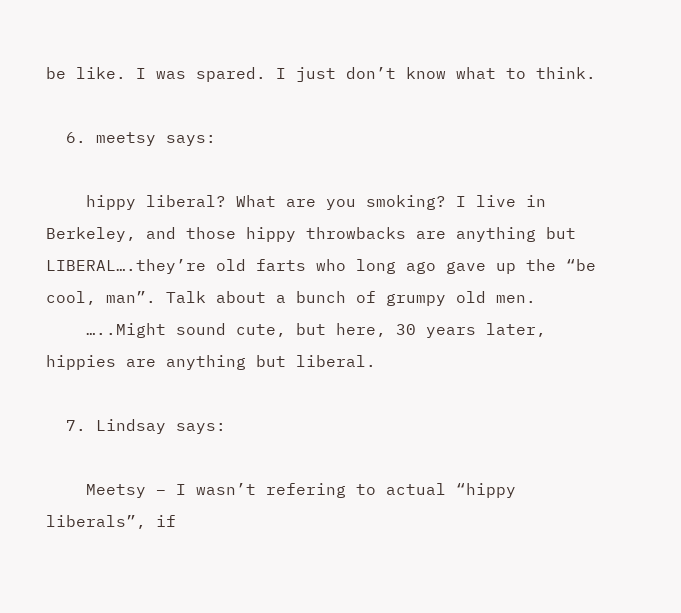be like. I was spared. I just don’t know what to think.

  6. meetsy says:

    hippy liberal? What are you smoking? I live in Berkeley, and those hippy throwbacks are anything but LIBERAL….they’re old farts who long ago gave up the “be cool, man”. Talk about a bunch of grumpy old men.
    …..Might sound cute, but here, 30 years later, hippies are anything but liberal.

  7. Lindsay says:

    Meetsy – I wasn’t refering to actual “hippy liberals”, if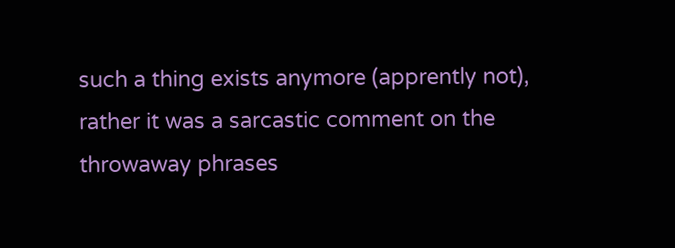such a thing exists anymore (apprently not), rather it was a sarcastic comment on the throwaway phrases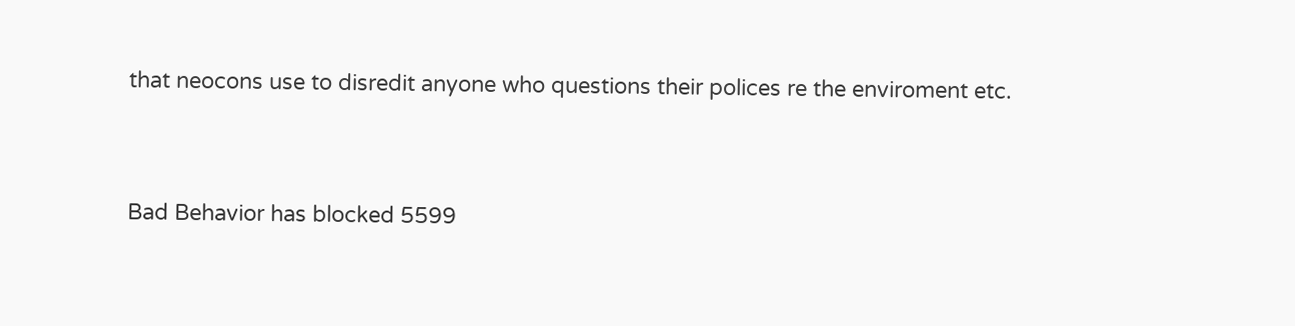that neocons use to disredit anyone who questions their polices re the enviroment etc.


Bad Behavior has blocked 5599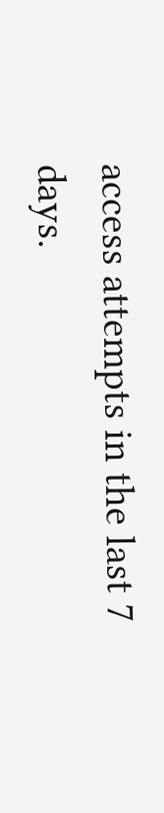access attempts in the last 7 days.